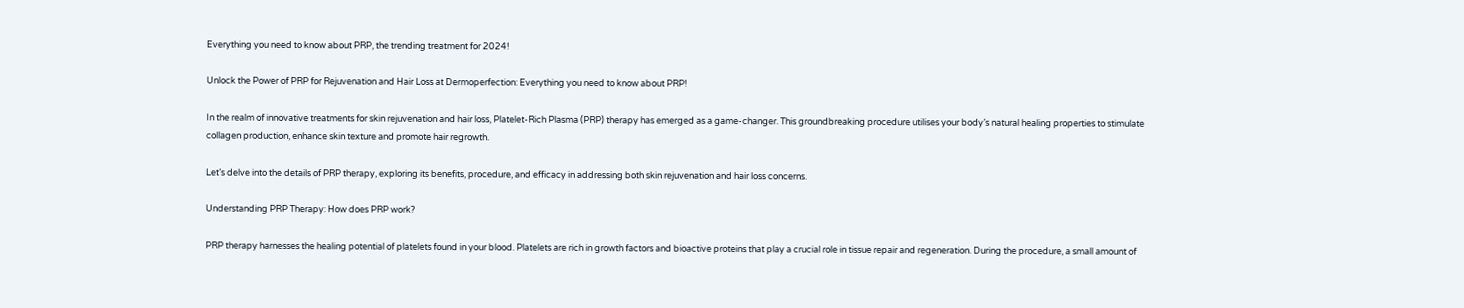Everything you need to know about PRP, the trending treatment for 2024!

Unlock the Power of PRP for Rejuvenation and Hair Loss at Dermoperfection: Everything you need to know about PRP!

In the realm of innovative treatments for skin rejuvenation and hair loss, Platelet-Rich Plasma (PRP) therapy has emerged as a game-changer. This groundbreaking procedure utilises your body’s natural healing properties to stimulate collagen production, enhance skin texture and promote hair regrowth.

Let’s delve into the details of PRP therapy, exploring its benefits, procedure, and efficacy in addressing both skin rejuvenation and hair loss concerns.

Understanding PRP Therapy: How does PRP work?

PRP therapy harnesses the healing potential of platelets found in your blood. Platelets are rich in growth factors and bioactive proteins that play a crucial role in tissue repair and regeneration. During the procedure, a small amount of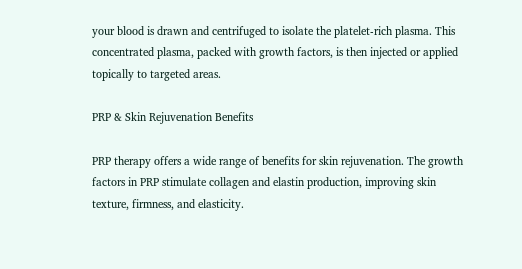your blood is drawn and centrifuged to isolate the platelet-rich plasma. This concentrated plasma, packed with growth factors, is then injected or applied topically to targeted areas.

PRP & Skin Rejuvenation Benefits

PRP therapy offers a wide range of benefits for skin rejuvenation. The growth factors in PRP stimulate collagen and elastin production, improving skin texture, firmness, and elasticity.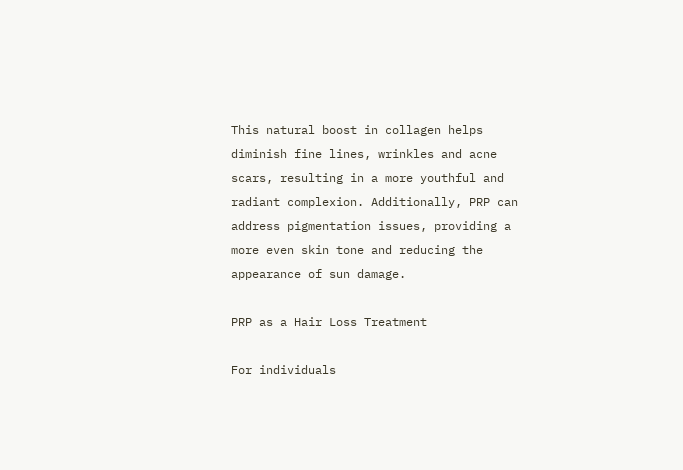This natural boost in collagen helps diminish fine lines, wrinkles and acne scars, resulting in a more youthful and radiant complexion. Additionally, PRP can address pigmentation issues, providing a more even skin tone and reducing the appearance of sun damage.

PRP as a Hair Loss Treatment

For individuals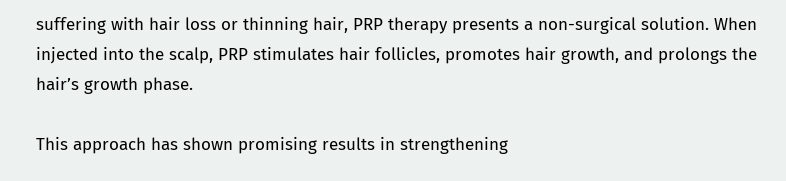suffering with hair loss or thinning hair, PRP therapy presents a non-surgical solution. When injected into the scalp, PRP stimulates hair follicles, promotes hair growth, and prolongs the hair’s growth phase.

This approach has shown promising results in strengthening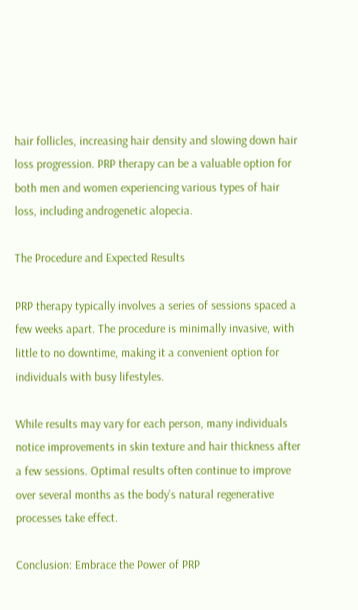hair follicles, increasing hair density and slowing down hair loss progression. PRP therapy can be a valuable option for both men and women experiencing various types of hair loss, including androgenetic alopecia.

The Procedure and Expected Results

PRP therapy typically involves a series of sessions spaced a few weeks apart. The procedure is minimally invasive, with little to no downtime, making it a convenient option for individuals with busy lifestyles.

While results may vary for each person, many individuals notice improvements in skin texture and hair thickness after a few sessions. Optimal results often continue to improve over several months as the body’s natural regenerative processes take effect.

Conclusion: Embrace the Power of PRP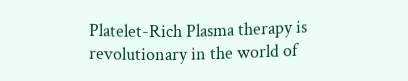Platelet-Rich Plasma therapy is revolutionary in the world of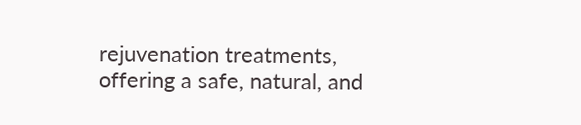rejuvenation treatments, offering a safe, natural, and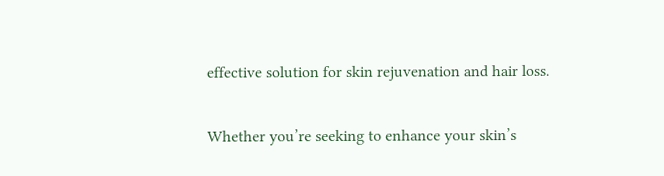effective solution for skin rejuvenation and hair loss.

Whether you’re seeking to enhance your skin’s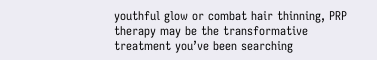youthful glow or combat hair thinning, PRP therapy may be the transformative treatment you’ve been searching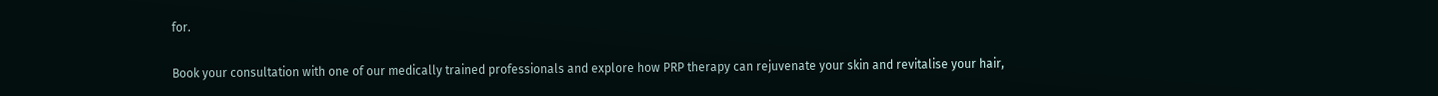for.

Book your consultation with one of our medically trained professionals and explore how PRP therapy can rejuvenate your skin and revitalise your hair,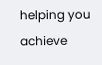helping you achieve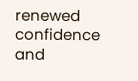renewed confidence and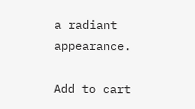a radiant appearance.

Add to cart